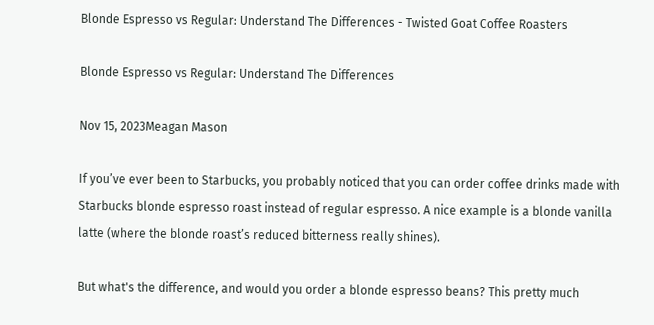Blonde Espresso vs Regular: Understand The Differences - Twisted Goat Coffee Roasters

Blonde Espresso vs Regular: Understand The Differences

Nov 15, 2023Meagan Mason

If you’ve ever been to Starbucks, you probably noticed that you can order coffee drinks made with Starbucks blonde espresso roast instead of regular espresso. A nice example is a blonde vanilla latte (where the blonde roast’s reduced bitterness really shines).

But what's the difference, and would you order a blonde espresso beans? This pretty much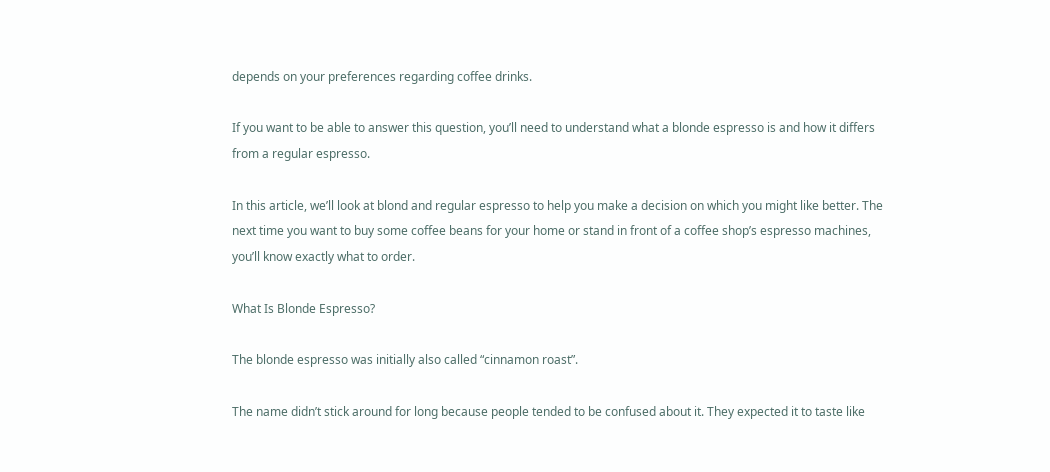depends on your preferences regarding coffee drinks.

If you want to be able to answer this question, you’ll need to understand what a blonde espresso is and how it differs from a regular espresso.

In this article, we’ll look at blond and regular espresso to help you make a decision on which you might like better. The next time you want to buy some coffee beans for your home or stand in front of a coffee shop’s espresso machines, you’ll know exactly what to order.

What Is Blonde Espresso?

The blonde espresso was initially also called “cinnamon roast”.

The name didn’t stick around for long because people tended to be confused about it. They expected it to taste like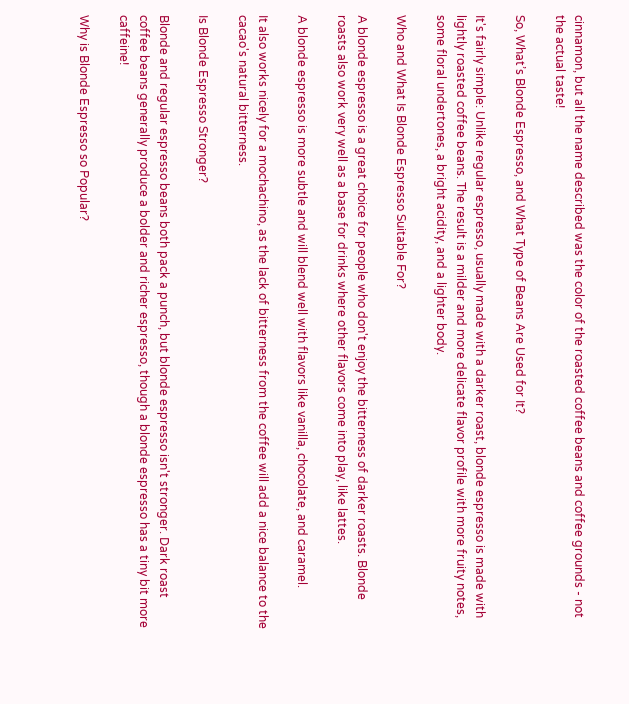cinnamon, but all the name described was the color of the roasted coffee beans and coffee grounds - not the actual taste!

So, What’s Blonde Espresso, and What Type of Beans Are Used for It?

It's fairly simple: Unlike regular espresso, usually made with a darker roast, blonde espresso is made with lightly roasted coffee beans. The result is a milder and more delicate flavor profile with more fruity notes, some floral undertones, a bright acidity, and a lighter body.

Who and What Is Blonde Espresso Suitable For?

A blonde espresso is a great choice for people who don't enjoy the bitterness of darker roasts. Blonde roasts also work very well as a base for drinks where other flavors come into play, like lattes.

A blonde espresso is more subtle and will blend well with flavors like vanilla, chocolate, and caramel.

It also works nicely for a mochachino, as the lack of bitterness from the coffee will add a nice balance to the cacao's natural bitterness.

Is Blonde Espresso Stronger?

Blonde and regular espresso beans both pack a punch, but blonde espresso isn't stronger. Dark roast coffee beans generally produce a bolder and richer espresso, though a blonde espresso has a tiny bit more caffeine!

Why is Blonde Espresso so Popular?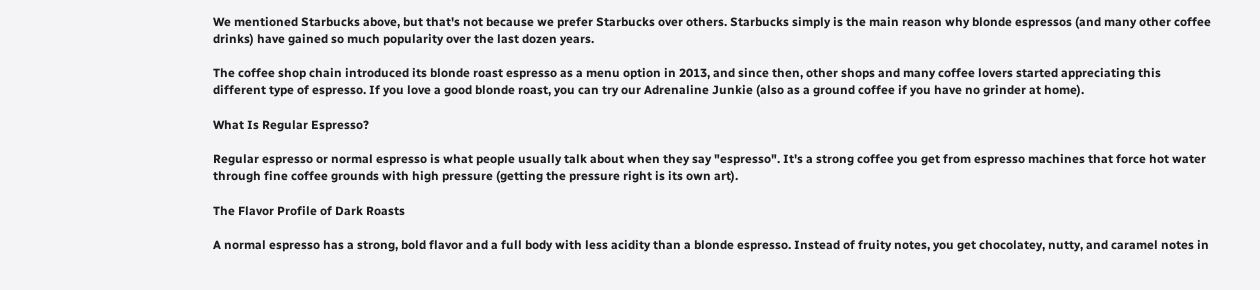We mentioned Starbucks above, but that's not because we prefer Starbucks over others. Starbucks simply is the main reason why blonde espressos (and many other coffee drinks) have gained so much popularity over the last dozen years.

The coffee shop chain introduced its blonde roast espresso as a menu option in 2013, and since then, other shops and many coffee lovers started appreciating this different type of espresso. If you love a good blonde roast, you can try our Adrenaline Junkie (also as a ground coffee if you have no grinder at home).

What Is Regular Espresso?

Regular espresso or normal espresso is what people usually talk about when they say "espresso". It's a strong coffee you get from espresso machines that force hot water through fine coffee grounds with high pressure (getting the pressure right is its own art).

The Flavor Profile of Dark Roasts

A normal espresso has a strong, bold flavor and a full body with less acidity than a blonde espresso. Instead of fruity notes, you get chocolatey, nutty, and caramel notes in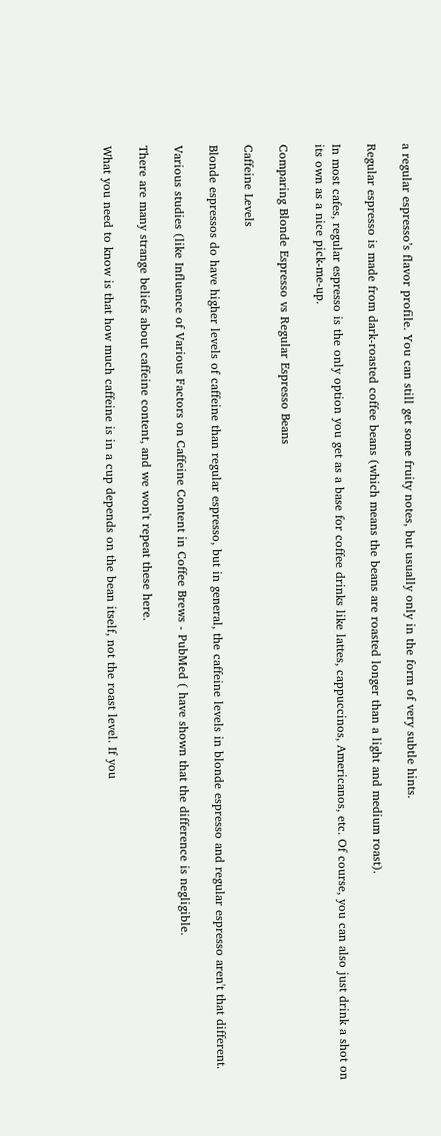a regular espresso’s flavor profile. You can still get some fruity notes, but usually only in the form of very subtle hints.

Regular espresso is made from dark-roasted coffee beans (which means the beans are roasted longer than a light and medium roast).

In most cafes, regular espresso is the only option you get as a base for coffee drinks like lattes, cappuccinos, Americanos, etc. Of course, you can also just drink a shot on its own as a nice pick-me-up.

Comparing Blonde Espresso vs Regular Espresso Beans

Caffeine Levels

Blonde espressos do have higher levels of caffeine than regular espresso, but in general, the caffeine levels in blonde espresso and regular espresso aren't that different.

Various studies (like Influence of Various Factors on Caffeine Content in Coffee Brews - PubMed ( have shown that the difference is negligible.

There are many strange beliefs about caffeine content, and we won't repeat these here.

What you need to know is that how much caffeine is in a cup depends on the bean itself, not the roast level. If you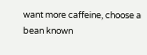want more caffeine, choose a bean known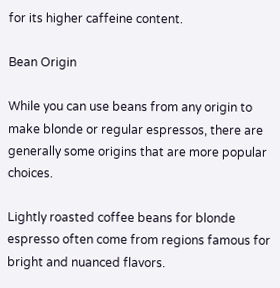for its higher caffeine content.

Bean Origin

While you can use beans from any origin to make blonde or regular espressos, there are generally some origins that are more popular choices.

Lightly roasted coffee beans for blonde espresso often come from regions famous for bright and nuanced flavors.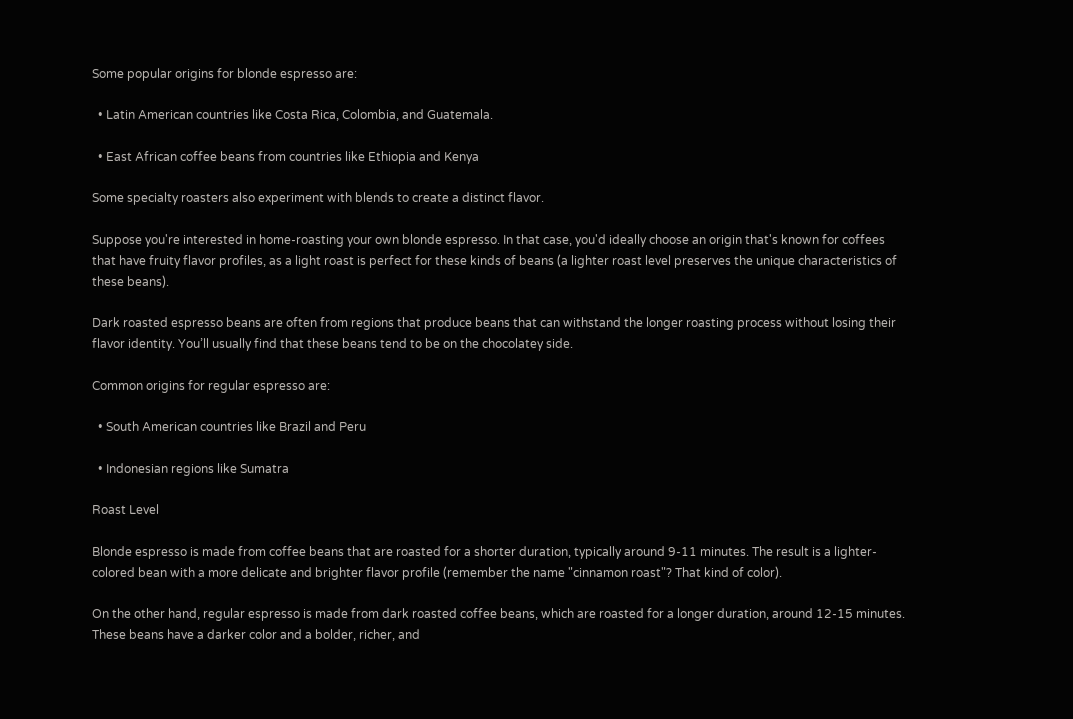Some popular origins for blonde espresso are:

  • Latin American countries like Costa Rica, Colombia, and Guatemala.

  • East African coffee beans from countries like Ethiopia and Kenya

Some specialty roasters also experiment with blends to create a distinct flavor.

Suppose you're interested in home-roasting your own blonde espresso. In that case, you'd ideally choose an origin that's known for coffees that have fruity flavor profiles, as a light roast is perfect for these kinds of beans (a lighter roast level preserves the unique characteristics of these beans).

Dark roasted espresso beans are often from regions that produce beans that can withstand the longer roasting process without losing their flavor identity. You’ll usually find that these beans tend to be on the chocolatey side.

Common origins for regular espresso are:

  • South American countries like Brazil and Peru

  • Indonesian regions like Sumatra

Roast Level

Blonde espresso is made from coffee beans that are roasted for a shorter duration, typically around 9-11 minutes. The result is a lighter-colored bean with a more delicate and brighter flavor profile (remember the name "cinnamon roast"? That kind of color).

On the other hand, regular espresso is made from dark roasted coffee beans, which are roasted for a longer duration, around 12-15 minutes. These beans have a darker color and a bolder, richer, and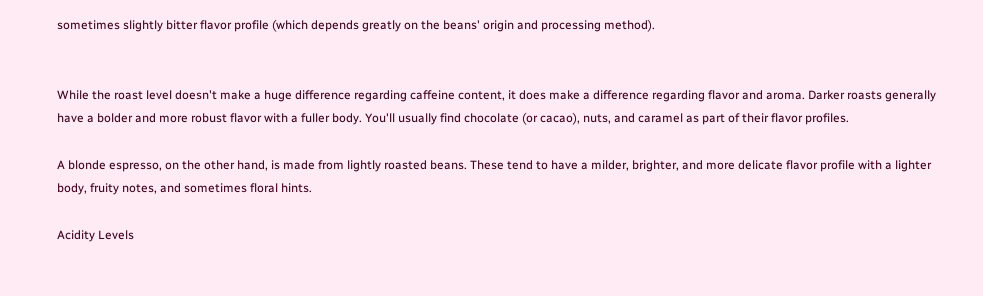sometimes slightly bitter flavor profile (which depends greatly on the beans' origin and processing method).


While the roast level doesn't make a huge difference regarding caffeine content, it does make a difference regarding flavor and aroma. Darker roasts generally have a bolder and more robust flavor with a fuller body. You'll usually find chocolate (or cacao), nuts, and caramel as part of their flavor profiles.

A blonde espresso, on the other hand, is made from lightly roasted beans. These tend to have a milder, brighter, and more delicate flavor profile with a lighter body, fruity notes, and sometimes floral hints.

Acidity Levels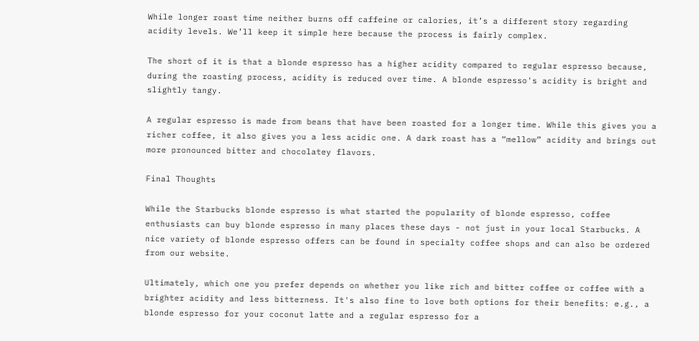While longer roast time neither burns off caffeine or calories, it’s a different story regarding acidity levels. We’ll keep it simple here because the process is fairly complex.

The short of it is that a blonde espresso has a higher acidity compared to regular espresso because, during the roasting process, acidity is reduced over time. A blonde espresso's acidity is bright and slightly tangy.

A regular espresso is made from beans that have been roasted for a longer time. While this gives you a richer coffee, it also gives you a less acidic one. A dark roast has a “mellow” acidity and brings out more pronounced bitter and chocolatey flavors.

Final Thoughts

While the Starbucks blonde espresso is what started the popularity of blonde espresso, coffee enthusiasts can buy blonde espresso in many places these days - not just in your local Starbucks. A nice variety of blonde espresso offers can be found in specialty coffee shops and can also be ordered from our website.

Ultimately, which one you prefer depends on whether you like rich and bitter coffee or coffee with a brighter acidity and less bitterness. It's also fine to love both options for their benefits: e.g., a blonde espresso for your coconut latte and a regular espresso for a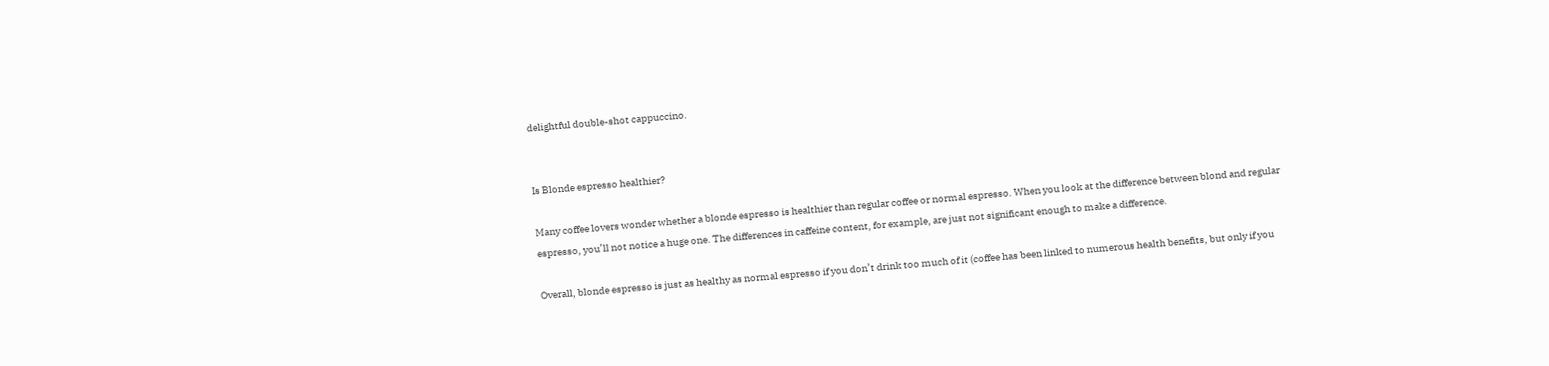delightful double-shot cappuccino.


Is Blonde espresso healthier?

Many coffee lovers wonder whether a blonde espresso is healthier than regular coffee or normal espresso. When you look at the difference between blond and regular espresso, you’ll not notice a huge one. The differences in caffeine content, for example, are just not significant enough to make a difference.

Overall, blonde espresso is just as healthy as normal espresso if you don’t drink too much of it (coffee has been linked to numerous health benefits, but only if you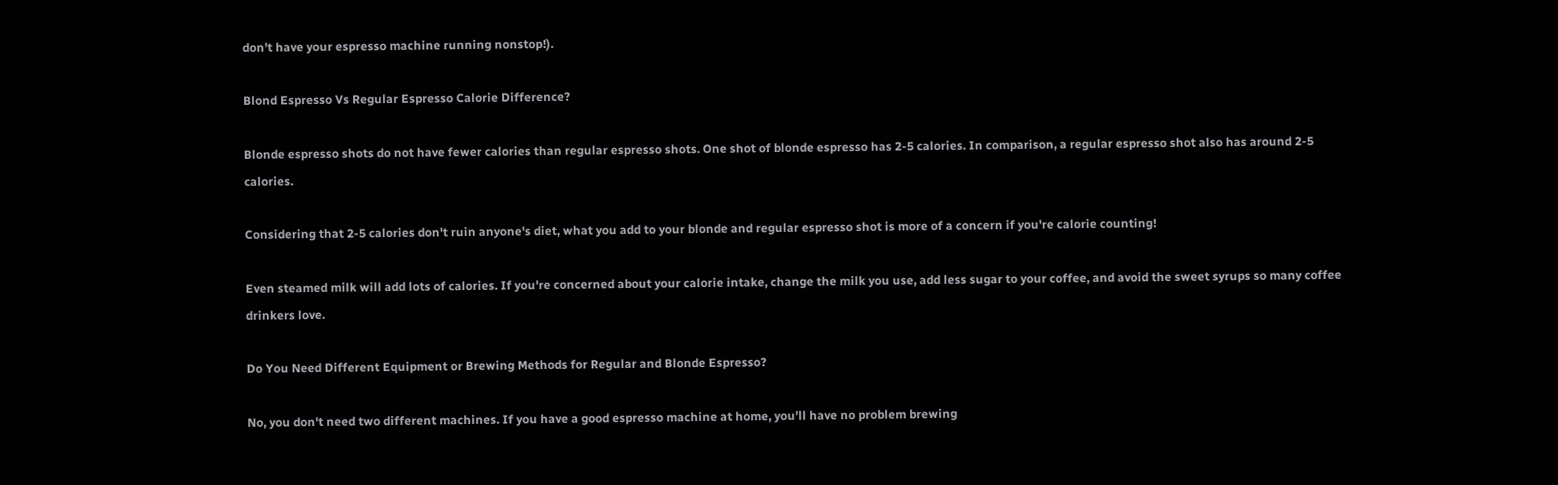don’t have your espresso machine running nonstop!).

Blond Espresso Vs Regular Espresso Calorie Difference?

Blonde espresso shots do not have fewer calories than regular espresso shots. One shot of blonde espresso has 2-5 calories. In comparison, a regular espresso shot also has around 2-5 calories.

Considering that 2-5 calories don't ruin anyone's diet, what you add to your blonde and regular espresso shot is more of a concern if you're calorie counting!

Even steamed milk will add lots of calories. If you're concerned about your calorie intake, change the milk you use, add less sugar to your coffee, and avoid the sweet syrups so many coffee drinkers love.

Do You Need Different Equipment or Brewing Methods for Regular and Blonde Espresso?

No, you don't need two different machines. If you have a good espresso machine at home, you'll have no problem brewing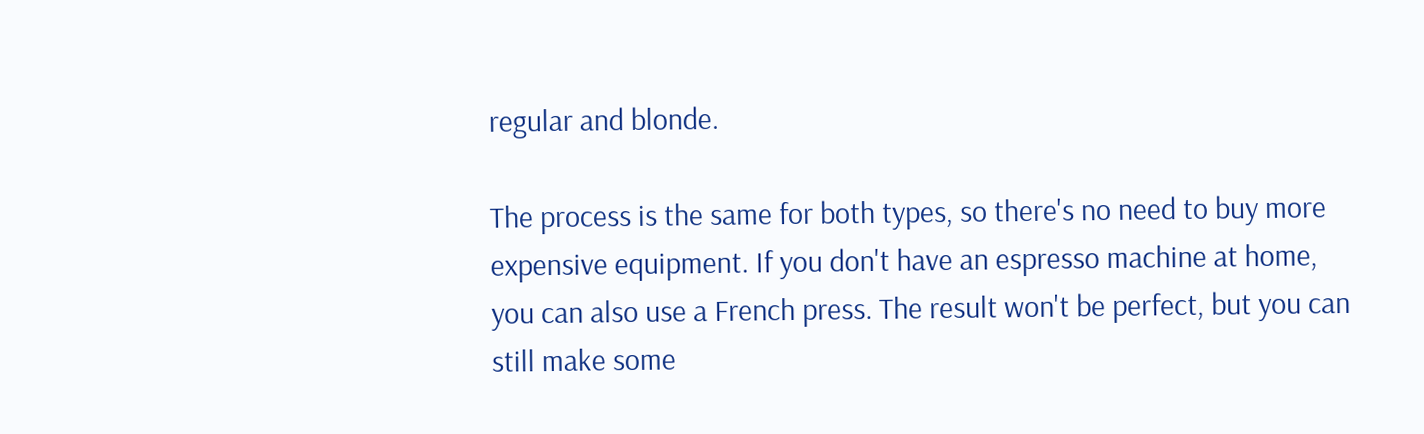regular and blonde.

The process is the same for both types, so there's no need to buy more expensive equipment. If you don't have an espresso machine at home, you can also use a French press. The result won't be perfect, but you can still make some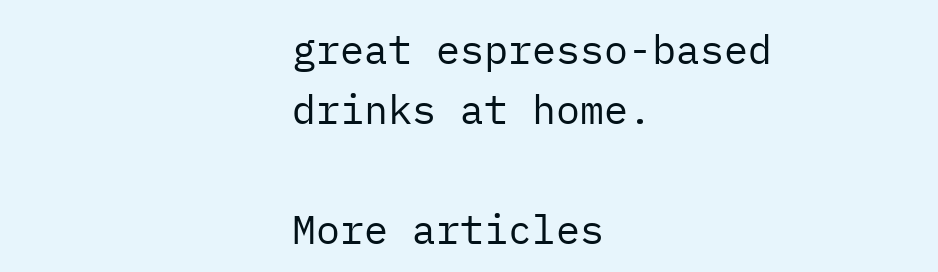great espresso-based drinks at home.

More articles